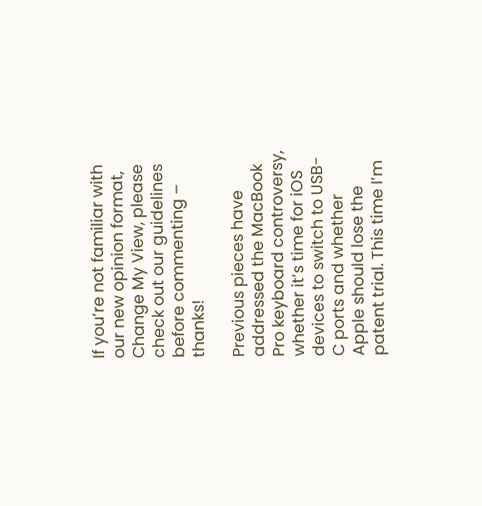If you’re not familiar with our new opinion format, Change My View, please check out our guidelines before commenting – thanks!

Previous pieces have addressed the MacBook Pro keyboard controversy, whether it’s time for iOS devices to switch to USB-C ports and whether Apple should lose the patent trial. This time I’m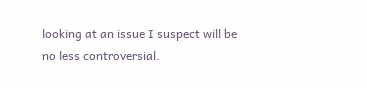looking at an issue I suspect will be no less controversial.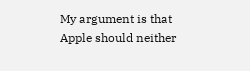My argument is that Apple should neither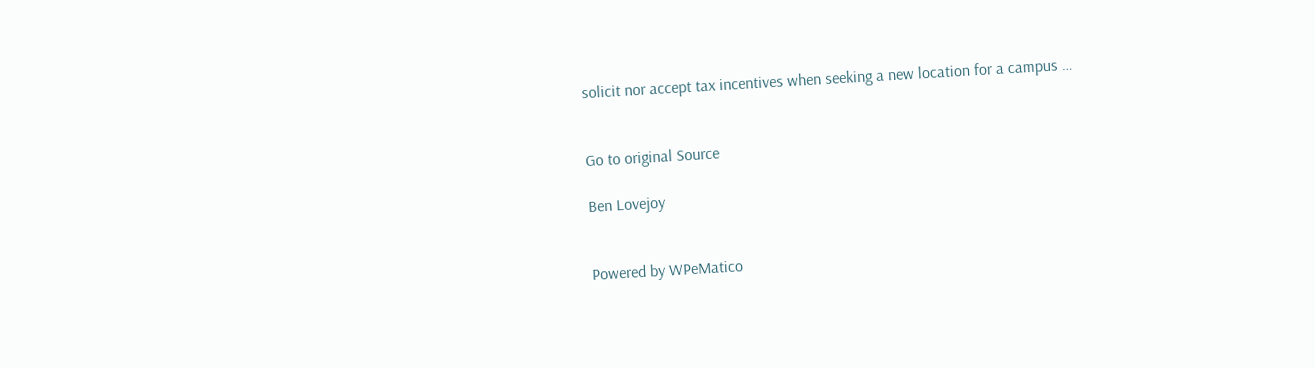solicit nor accept tax incentives when seeking a new location for a campus …


Go to original Source

Ben Lovejoy


Powered by WPeMatico